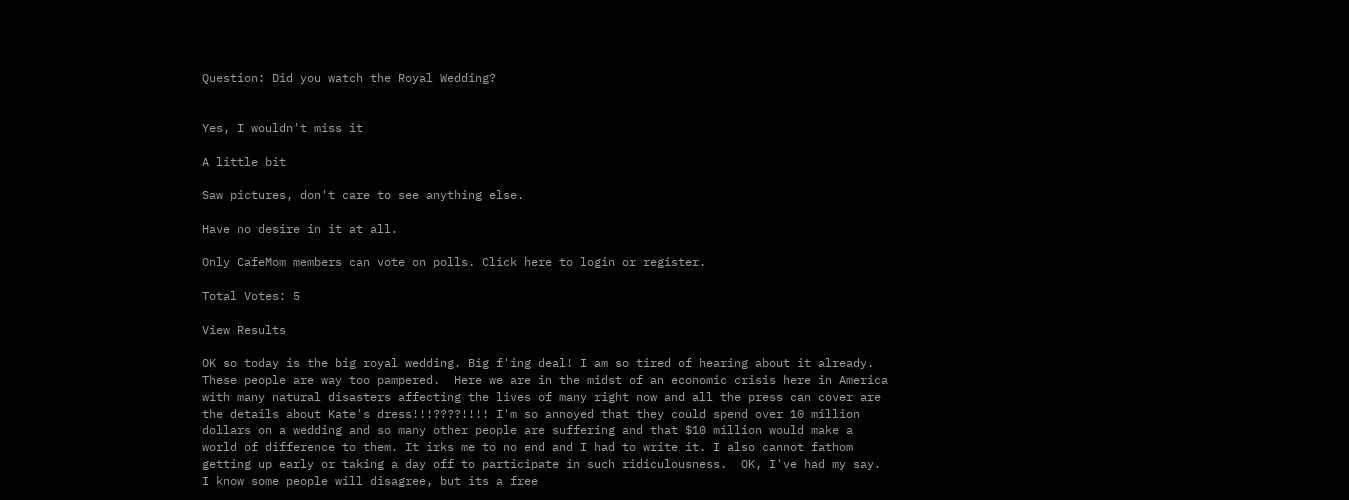Question: Did you watch the Royal Wedding?


Yes, I wouldn't miss it

A little bit

Saw pictures, don't care to see anything else.

Have no desire in it at all.

Only CafeMom members can vote on polls. Click here to login or register.

Total Votes: 5

View Results

OK so today is the big royal wedding. Big f'ing deal! I am so tired of hearing about it already. These people are way too pampered.  Here we are in the midst of an economic crisis here in America with many natural disasters affecting the lives of many right now and all the press can cover are the details about Kate's dress!!!????!!!! I'm so annoyed that they could spend over 10 million dollars on a wedding and so many other people are suffering and that $10 million would make a world of difference to them. It irks me to no end and I had to write it. I also cannot fathom getting up early or taking a day off to participate in such ridiculousness.  OK, I've had my say. I know some people will disagree, but its a free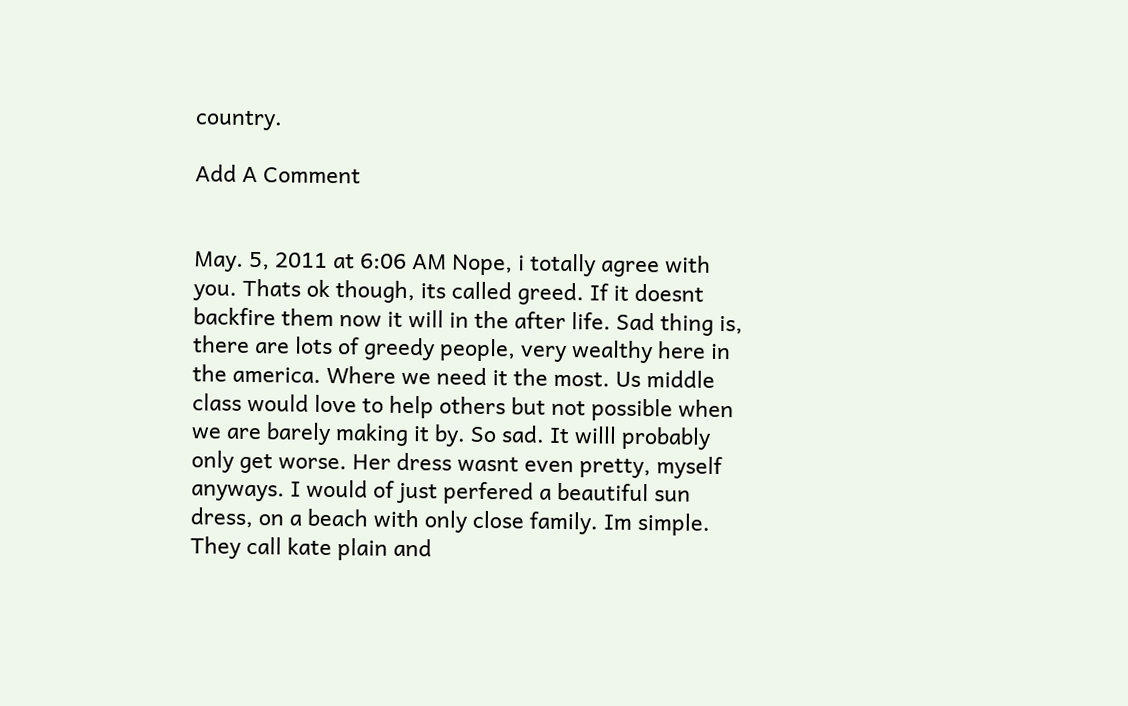country.

Add A Comment


May. 5, 2011 at 6:06 AM Nope, i totally agree with you. Thats ok though, its called greed. If it doesnt backfire them now it will in the after life. Sad thing is, there are lots of greedy people, very wealthy here in the america. Where we need it the most. Us middle class would love to help others but not possible when we are barely making it by. So sad. It willl probably only get worse. Her dress wasnt even pretty, myself anyways. I would of just perfered a beautiful sun dress, on a beach with only close family. Im simple. They call kate plain and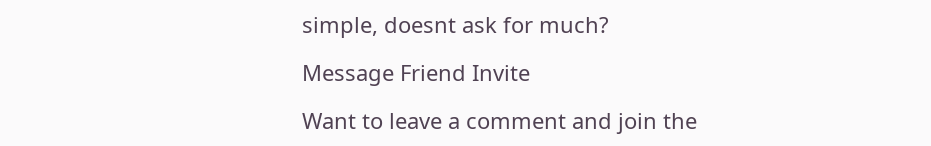simple, doesnt ask for much?

Message Friend Invite

Want to leave a comment and join the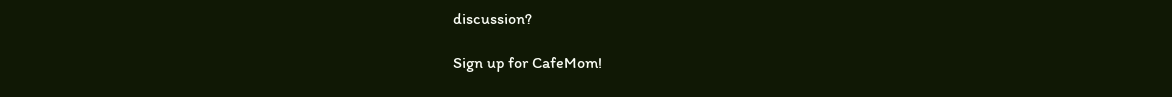discussion?

Sign up for CafeMom!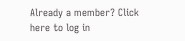Already a member? Click here to log in